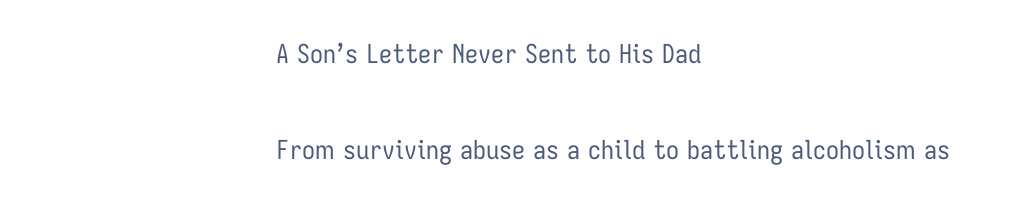A Son’s Letter Never Sent to His Dad


From surviving abuse as a child to battling alcoholism as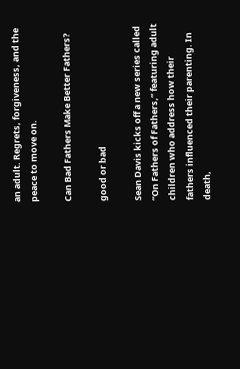an adult. Regrets, forgiveness, and the peace to move on.

Can Bad Fathers Make Better Fathers?

good or bad

Sean Davis kicks off a new series called “On Fathers of Fathers,” featuring adult children who address how their fathers influenced their parenting. In death,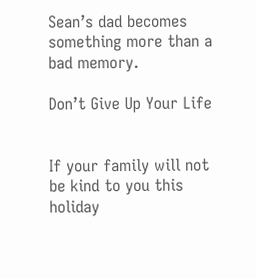Sean’s dad becomes something more than a bad memory.

Don’t Give Up Your Life


If your family will not be kind to you this holiday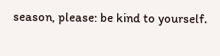season, please: be kind to yourself.